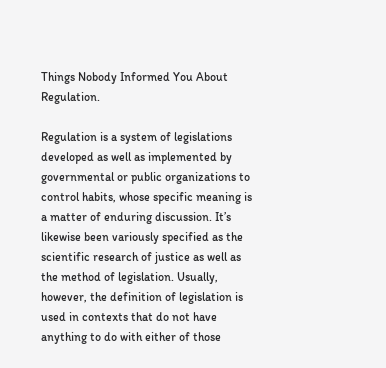Things Nobody Informed You About Regulation.

Regulation is a system of legislations developed as well as implemented by governmental or public organizations to control habits, whose specific meaning is a matter of enduring discussion. It’s likewise been variously specified as the scientific research of justice as well as the method of legislation. Usually, however, the definition of legislation is used in contexts that do not have anything to do with either of those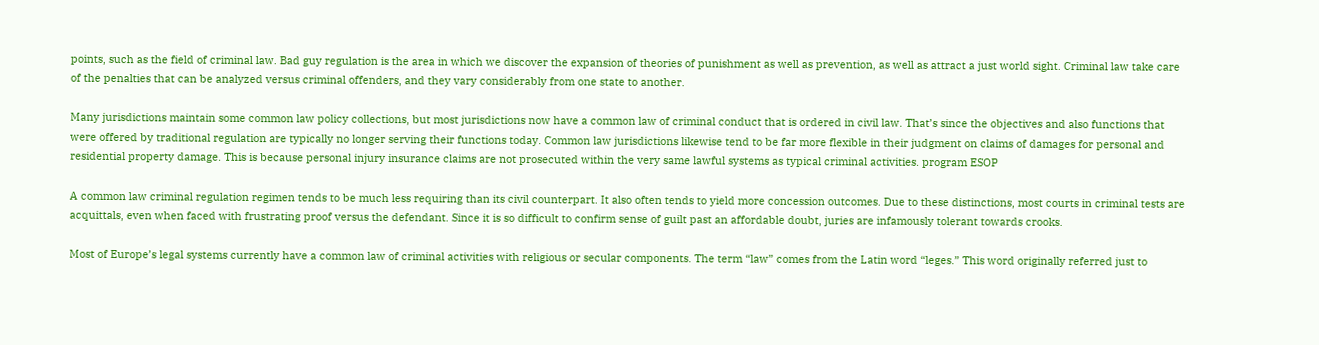points, such as the field of criminal law. Bad guy regulation is the area in which we discover the expansion of theories of punishment as well as prevention, as well as attract a just world sight. Criminal law take care of the penalties that can be analyzed versus criminal offenders, and they vary considerably from one state to another.

Many jurisdictions maintain some common law policy collections, but most jurisdictions now have a common law of criminal conduct that is ordered in civil law. That’s since the objectives and also functions that were offered by traditional regulation are typically no longer serving their functions today. Common law jurisdictions likewise tend to be far more flexible in their judgment on claims of damages for personal and residential property damage. This is because personal injury insurance claims are not prosecuted within the very same lawful systems as typical criminal activities. program ESOP

A common law criminal regulation regimen tends to be much less requiring than its civil counterpart. It also often tends to yield more concession outcomes. Due to these distinctions, most courts in criminal tests are acquittals, even when faced with frustrating proof versus the defendant. Since it is so difficult to confirm sense of guilt past an affordable doubt, juries are infamously tolerant towards crooks.

Most of Europe’s legal systems currently have a common law of criminal activities with religious or secular components. The term “law” comes from the Latin word “leges.” This word originally referred just to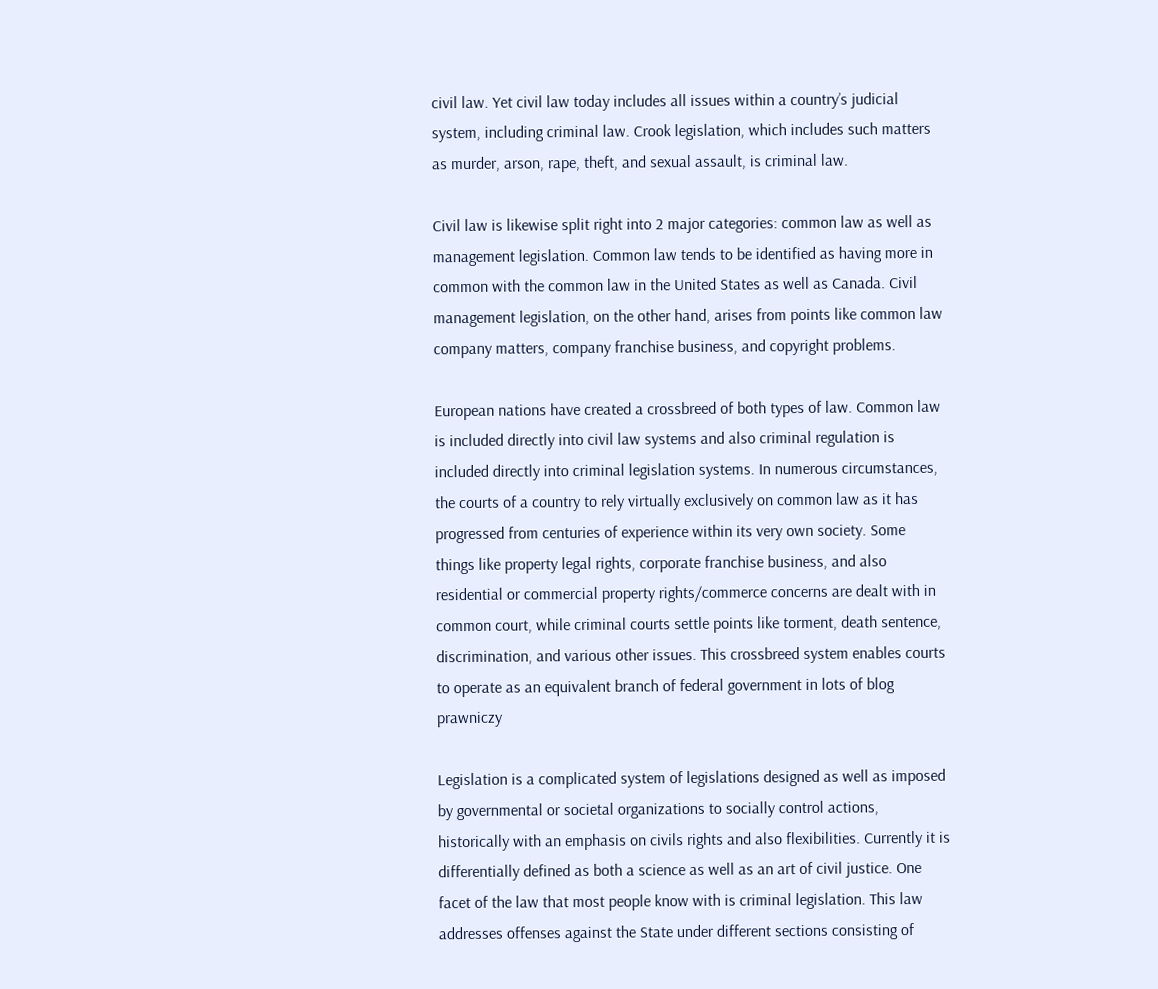civil law. Yet civil law today includes all issues within a country’s judicial system, including criminal law. Crook legislation, which includes such matters as murder, arson, rape, theft, and sexual assault, is criminal law.

Civil law is likewise split right into 2 major categories: common law as well as management legislation. Common law tends to be identified as having more in common with the common law in the United States as well as Canada. Civil management legislation, on the other hand, arises from points like common law company matters, company franchise business, and copyright problems.

European nations have created a crossbreed of both types of law. Common law is included directly into civil law systems and also criminal regulation is included directly into criminal legislation systems. In numerous circumstances, the courts of a country to rely virtually exclusively on common law as it has progressed from centuries of experience within its very own society. Some things like property legal rights, corporate franchise business, and also residential or commercial property rights/commerce concerns are dealt with in common court, while criminal courts settle points like torment, death sentence, discrimination, and various other issues. This crossbreed system enables courts to operate as an equivalent branch of federal government in lots of blog prawniczy

Legislation is a complicated system of legislations designed as well as imposed by governmental or societal organizations to socially control actions, historically with an emphasis on civils rights and also flexibilities. Currently it is differentially defined as both a science as well as an art of civil justice. One facet of the law that most people know with is criminal legislation. This law addresses offenses against the State under different sections consisting of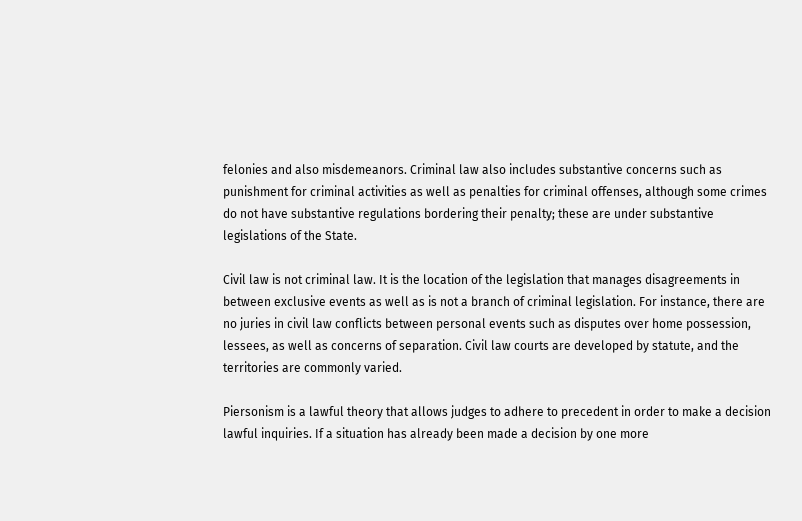felonies and also misdemeanors. Criminal law also includes substantive concerns such as punishment for criminal activities as well as penalties for criminal offenses, although some crimes do not have substantive regulations bordering their penalty; these are under substantive legislations of the State.

Civil law is not criminal law. It is the location of the legislation that manages disagreements in between exclusive events as well as is not a branch of criminal legislation. For instance, there are no juries in civil law conflicts between personal events such as disputes over home possession, lessees, as well as concerns of separation. Civil law courts are developed by statute, and the territories are commonly varied.

Piersonism is a lawful theory that allows judges to adhere to precedent in order to make a decision lawful inquiries. If a situation has already been made a decision by one more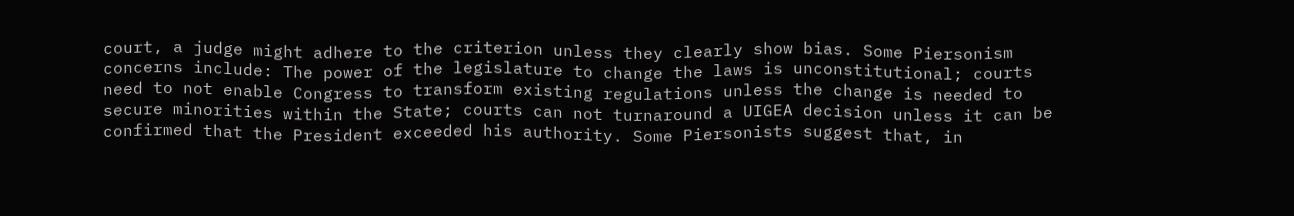court, a judge might adhere to the criterion unless they clearly show bias. Some Piersonism concerns include: The power of the legislature to change the laws is unconstitutional; courts need to not enable Congress to transform existing regulations unless the change is needed to secure minorities within the State; courts can not turnaround a UIGEA decision unless it can be confirmed that the President exceeded his authority. Some Piersonists suggest that, in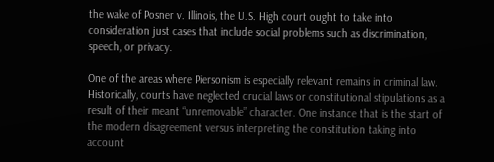the wake of Posner v. Illinois, the U.S. High court ought to take into consideration just cases that include social problems such as discrimination, speech, or privacy.

One of the areas where Piersonism is especially relevant remains in criminal law. Historically, courts have neglected crucial laws or constitutional stipulations as a result of their meant “unremovable” character. One instance that is the start of the modern disagreement versus interpreting the constitution taking into account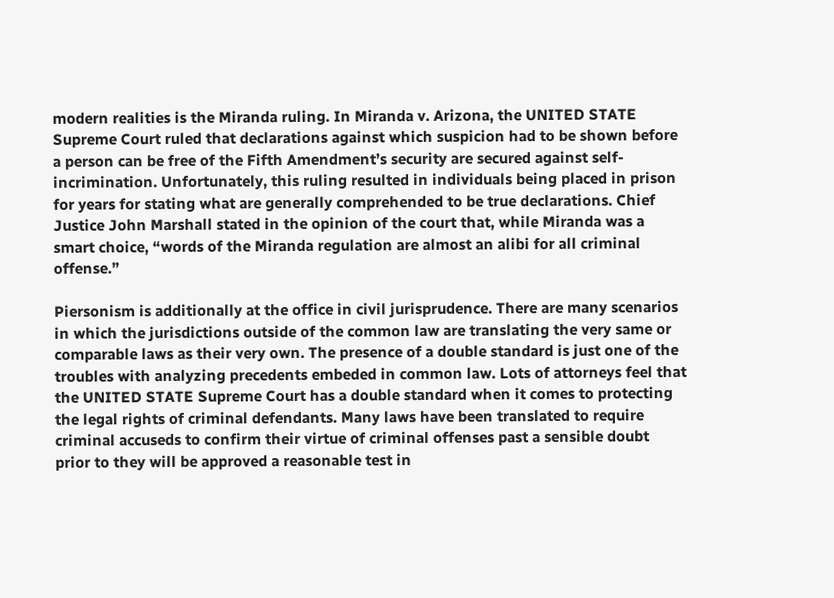modern realities is the Miranda ruling. In Miranda v. Arizona, the UNITED STATE Supreme Court ruled that declarations against which suspicion had to be shown before a person can be free of the Fifth Amendment’s security are secured against self-incrimination. Unfortunately, this ruling resulted in individuals being placed in prison for years for stating what are generally comprehended to be true declarations. Chief Justice John Marshall stated in the opinion of the court that, while Miranda was a smart choice, “words of the Miranda regulation are almost an alibi for all criminal offense.”

Piersonism is additionally at the office in civil jurisprudence. There are many scenarios in which the jurisdictions outside of the common law are translating the very same or comparable laws as their very own. The presence of a double standard is just one of the troubles with analyzing precedents embeded in common law. Lots of attorneys feel that the UNITED STATE Supreme Court has a double standard when it comes to protecting the legal rights of criminal defendants. Many laws have been translated to require criminal accuseds to confirm their virtue of criminal offenses past a sensible doubt prior to they will be approved a reasonable test in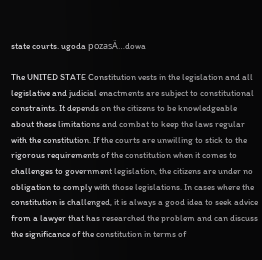state courts. ugoda pozasÄ…dowa

The UNITED STATE Constitution vests in the legislation and all legislative and judicial enactments are subject to constitutional constraints. It depends on the citizens to be knowledgeable about these limitations and combat to keep the laws regular with the constitution. If the courts are unwilling to stick to the rigorous requirements of the constitution when it comes to challenges to government legislation, the citizens are under no obligation to comply with those legislations. In cases where the constitution is challenged, it is always a good idea to seek advice from a lawyer that has researched the problem and can discuss the significance of the constitution in terms of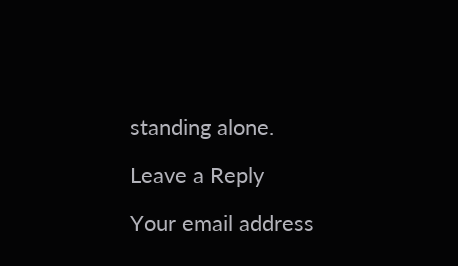standing alone.

Leave a Reply

Your email address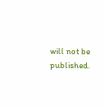will not be published.